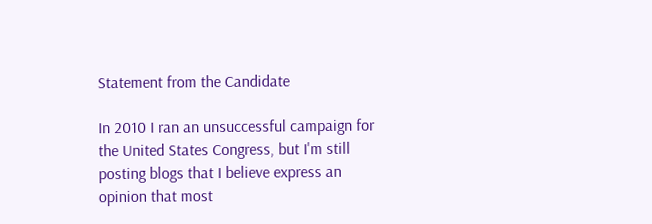Statement from the Candidate

In 2010 I ran an unsuccessful campaign for the United States Congress, but I'm still posting blogs that I believe express an opinion that most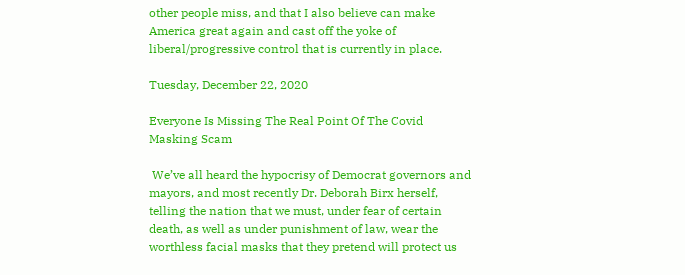other people miss, and that I also believe can make America great again and cast off the yoke of liberal/progressive control that is currently in place.

Tuesday, December 22, 2020

Everyone Is Missing The Real Point Of The Covid Masking Scam

 We’ve all heard the hypocrisy of Democrat governors and mayors, and most recently Dr. Deborah Birx herself, telling the nation that we must, under fear of certain death, as well as under punishment of law, wear the worthless facial masks that they pretend will protect us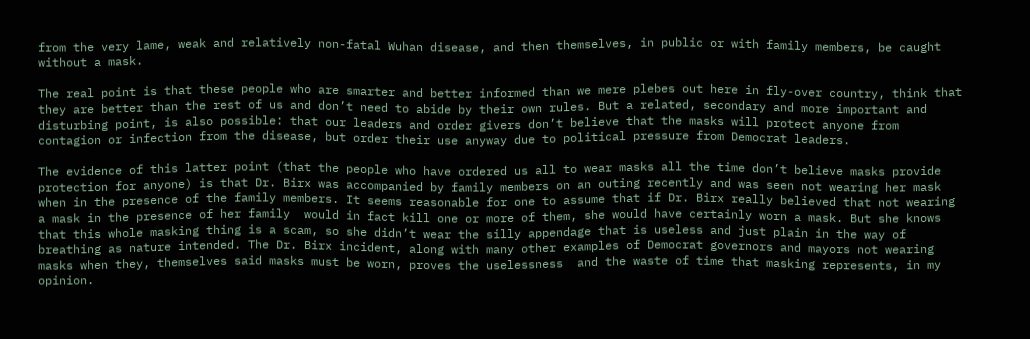from the very lame, weak and relatively non-fatal Wuhan disease, and then themselves, in public or with family members, be caught without a mask.

The real point is that these people who are smarter and better informed than we mere plebes out here in fly-over country, think that they are better than the rest of us and don’t need to abide by their own rules. But a related, secondary and more important and disturbing point, is also possible: that our leaders and order givers don’t believe that the masks will protect anyone from contagion or infection from the disease, but order their use anyway due to political pressure from Democrat leaders.

The evidence of this latter point (that the people who have ordered us all to wear masks all the time don’t believe masks provide protection for anyone) is that Dr. Birx was accompanied by family members on an outing recently and was seen not wearing her mask when in the presence of the family members. It seems reasonable for one to assume that if Dr. Birx really believed that not wearing a mask in the presence of her family  would in fact kill one or more of them, she would have certainly worn a mask. But she knows that this whole masking thing is a scam, so she didn’t wear the silly appendage that is useless and just plain in the way of breathing as nature intended. The Dr. Birx incident, along with many other examples of Democrat governors and mayors not wearing masks when they, themselves said masks must be worn, proves the uselessness  and the waste of time that masking represents, in my opinion.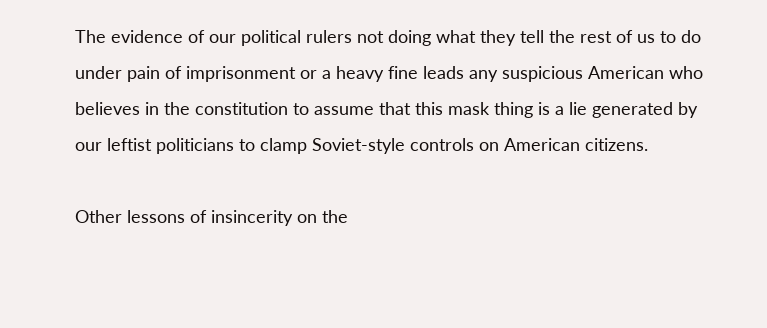The evidence of our political rulers not doing what they tell the rest of us to do under pain of imprisonment or a heavy fine leads any suspicious American who believes in the constitution to assume that this mask thing is a lie generated by our leftist politicians to clamp Soviet-style controls on American citizens.

Other lessons of insincerity on the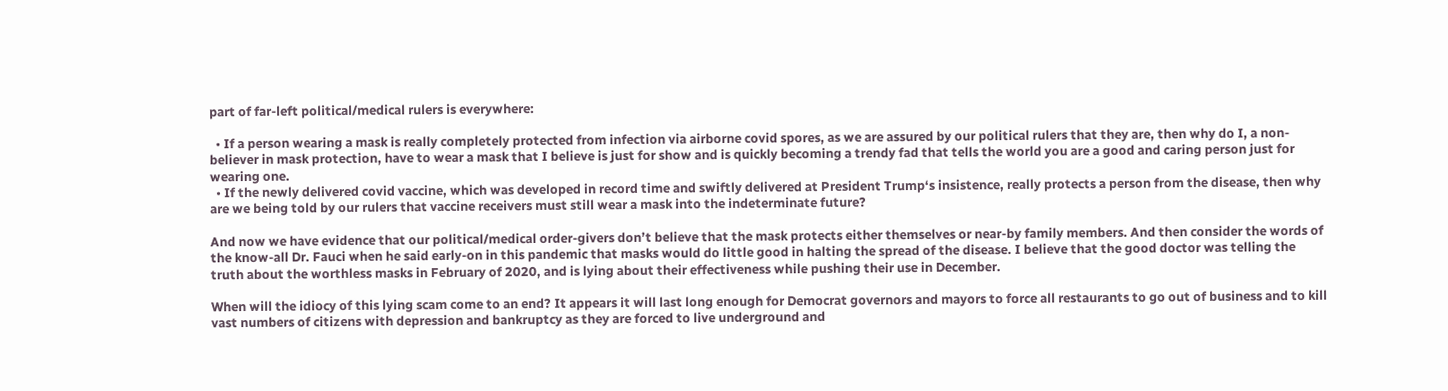part of far-left political/medical rulers is everywhere:

  • If a person wearing a mask is really completely protected from infection via airborne covid spores, as we are assured by our political rulers that they are, then why do I, a non-believer in mask protection, have to wear a mask that I believe is just for show and is quickly becoming a trendy fad that tells the world you are a good and caring person just for wearing one.
  • If the newly delivered covid vaccine, which was developed in record time and swiftly delivered at President Trump‘s insistence, really protects a person from the disease, then why are we being told by our rulers that vaccine receivers must still wear a mask into the indeterminate future?

And now we have evidence that our political/medical order-givers don’t believe that the mask protects either themselves or near-by family members. And then consider the words of the know-all Dr. Fauci when he said early-on in this pandemic that masks would do little good in halting the spread of the disease. I believe that the good doctor was telling the truth about the worthless masks in February of 2020, and is lying about their effectiveness while pushing their use in December.

When will the idiocy of this lying scam come to an end? It appears it will last long enough for Democrat governors and mayors to force all restaurants to go out of business and to kill vast numbers of citizens with depression and bankruptcy as they are forced to live underground and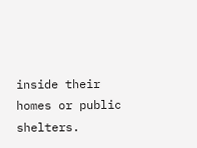inside their homes or public shelters.